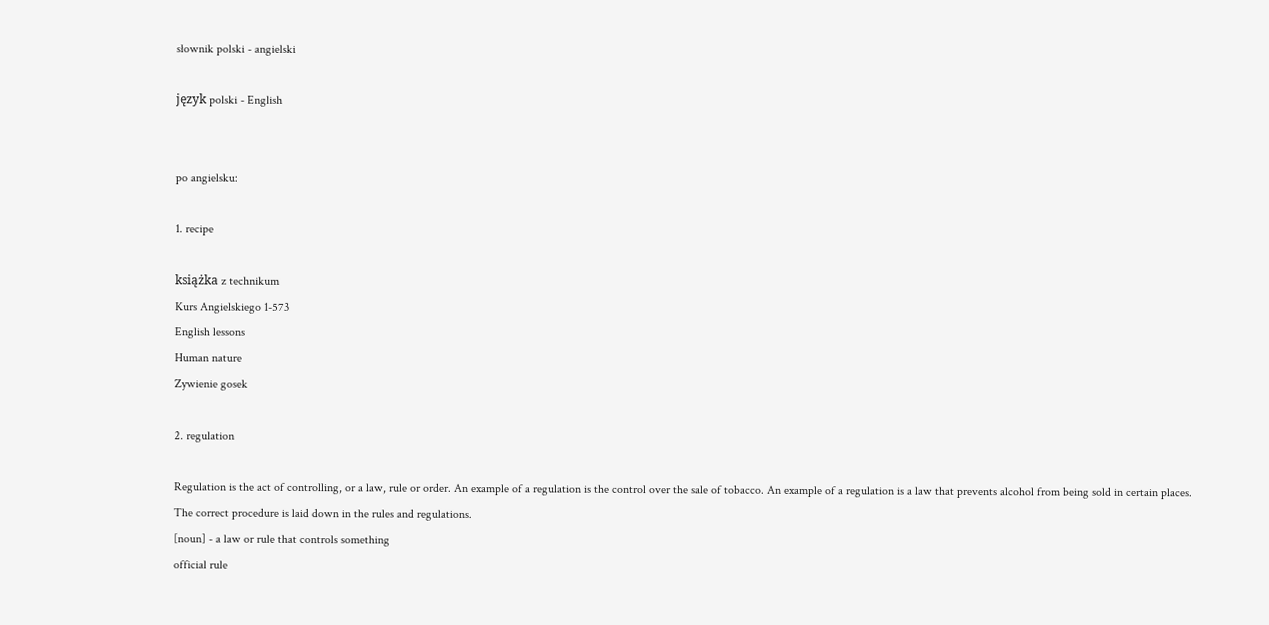słownik polski - angielski

język polski - English


po angielsku:

1. recipe

książka z technikum
Kurs Angielskiego 1-573
English lessons
Human nature
Zywienie gosek

2. regulation

Regulation is the act of controlling, or a law, rule or order. An example of a regulation is the control over the sale of tobacco. An example of a regulation is a law that prevents alcohol from being sold in certain places.
The correct procedure is laid down in the rules and regulations.
[noun] - a law or rule that controls something
official rule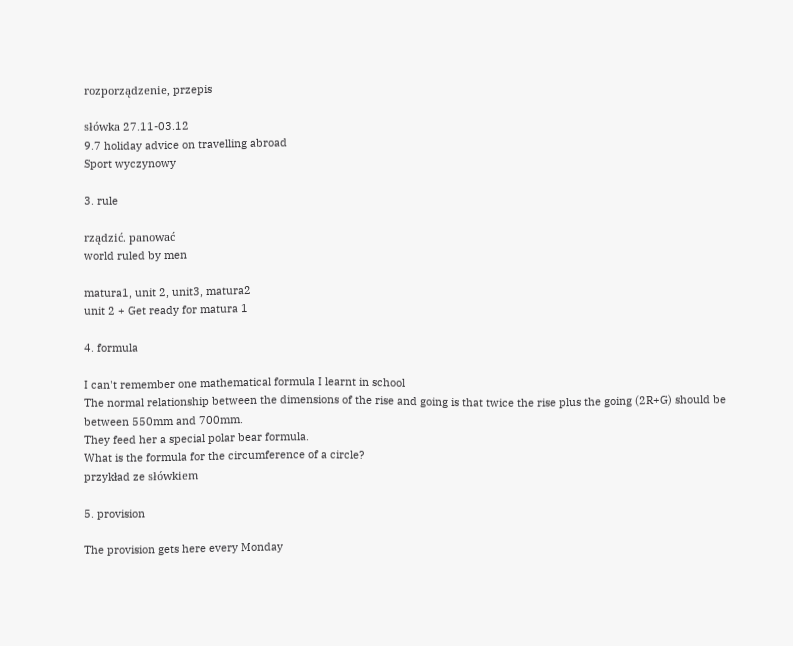rozporządzenie, przepis

słówka 27.11-03.12
9.7 holiday advice on travelling abroad
Sport wyczynowy

3. rule

rządzić. panować
world ruled by men

matura1, unit 2, unit3, matura2
unit 2 + Get ready for matura 1

4. formula

I can't remember one mathematical formula I learnt in school
The normal relationship between the dimensions of the rise and going is that twice the rise plus the going (2R+G) should be between 550mm and 700mm.
They feed her a special polar bear formula.
What is the formula for the circumference of a circle?
przykład ze słówkiem

5. provision

The provision gets here every Monday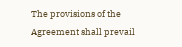The provisions of the Agreement shall prevail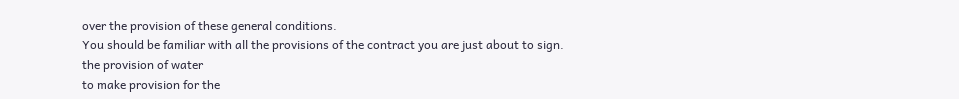over the provision of these general conditions.
You should be familiar with all the provisions of the contract you are just about to sign.
the provision of water
to make provision for the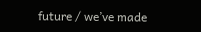future / we’ve made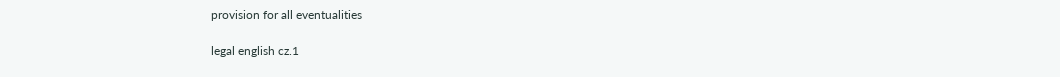provision for all eventualities

legal english cz.1